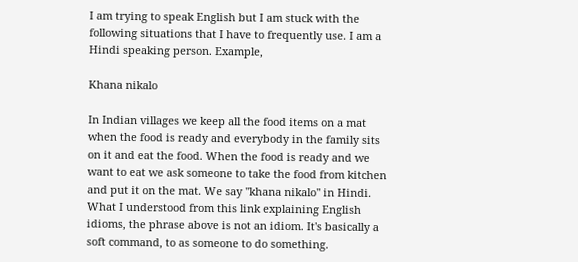I am trying to speak English but I am stuck with the following situations that I have to frequently use. I am a Hindi speaking person. Example,

Khana nikalo

In Indian villages we keep all the food items on a mat when the food is ready and everybody in the family sits on it and eat the food. When the food is ready and we want to eat we ask someone to take the food from kitchen and put it on the mat. We say "khana nikalo" in Hindi. What I understood from this link explaining English idioms, the phrase above is not an idiom. It's basically a soft command, to as someone to do something.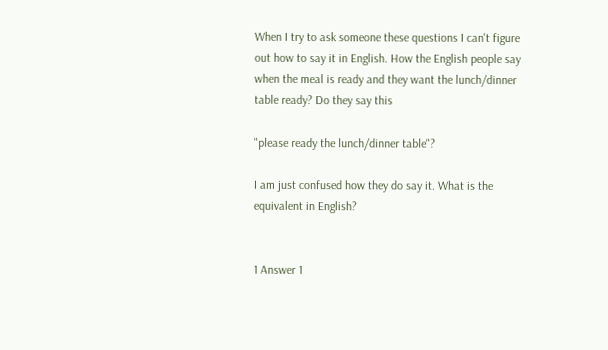When I try to ask someone these questions I can't figure out how to say it in English. How the English people say when the meal is ready and they want the lunch/dinner table ready? Do they say this

"please ready the lunch/dinner table"?

I am just confused how they do say it. What is the equivalent in English?


1 Answer 1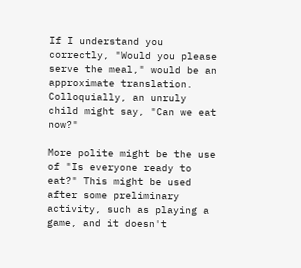If I understand you correctly, "Would you please serve the meal," would be an approximate translation. Colloquially, an unruly child might say, "Can we eat now?"

More polite might be the use of "Is everyone ready to eat?" This might be used after some preliminary activity, such as playing a game, and it doesn't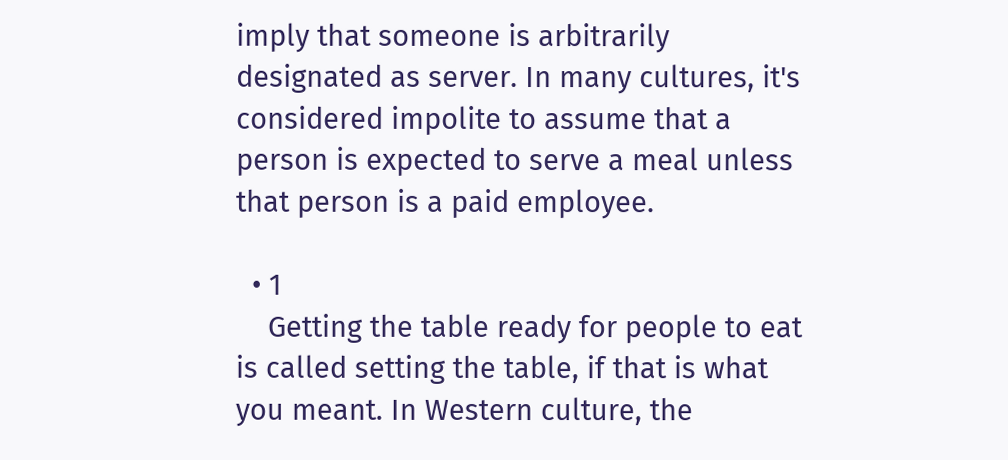imply that someone is arbitrarily designated as server. In many cultures, it's considered impolite to assume that a person is expected to serve a meal unless that person is a paid employee.

  • 1
    Getting the table ready for people to eat is called setting the table, if that is what you meant. In Western culture, the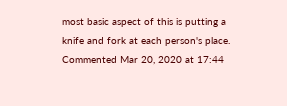most basic aspect of this is putting a knife and fork at each person's place. Commented Mar 20, 2020 at 17:44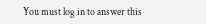You must log in to answer this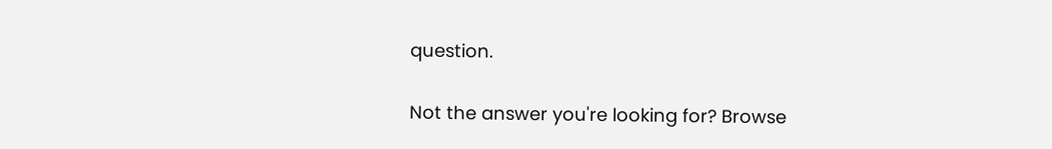question.

Not the answer you're looking for? Browse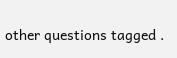other questions tagged .